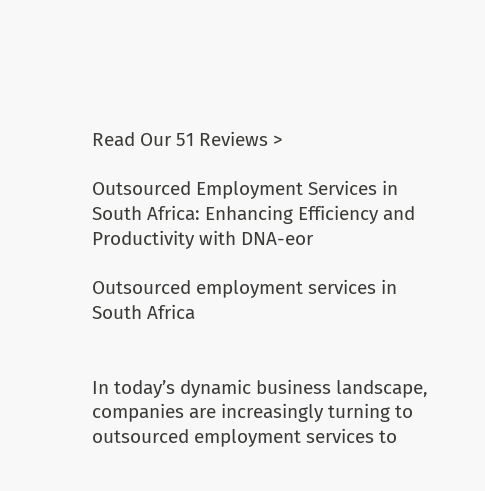Read Our 51 Reviews >

Outsourced Employment Services in South Africa: Enhancing Efficiency and Productivity with DNA-eor

Outsourced employment services in South Africa


In today’s dynamic business landscape, companies are increasingly turning to outsourced employment services to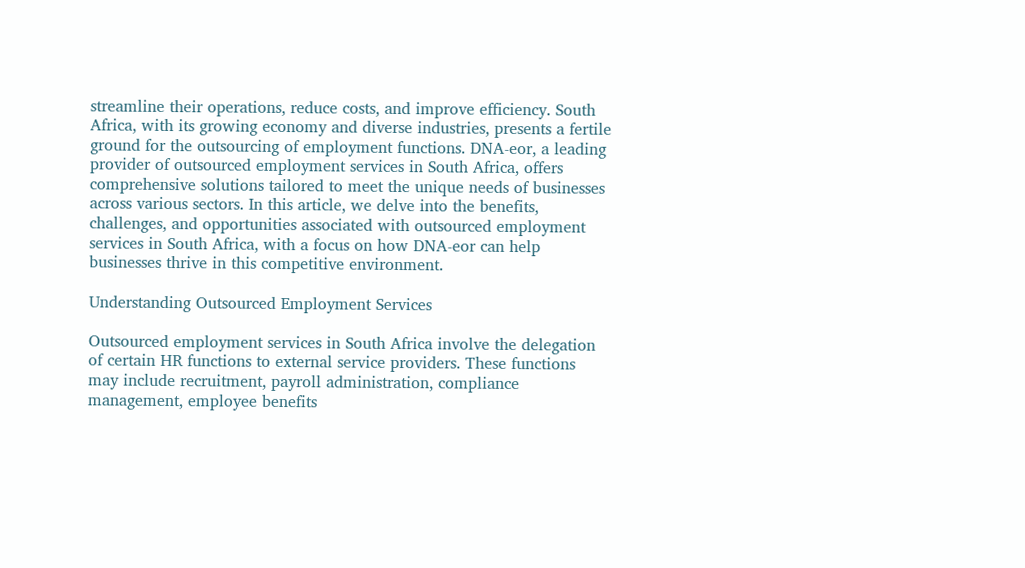streamline their operations, reduce costs, and improve efficiency. South Africa, with its growing economy and diverse industries, presents a fertile ground for the outsourcing of employment functions. DNA-eor, a leading provider of outsourced employment services in South Africa, offers comprehensive solutions tailored to meet the unique needs of businesses across various sectors. In this article, we delve into the benefits, challenges, and opportunities associated with outsourced employment services in South Africa, with a focus on how DNA-eor can help businesses thrive in this competitive environment.

Understanding Outsourced Employment Services

Outsourced employment services in South Africa involve the delegation of certain HR functions to external service providers. These functions may include recruitment, payroll administration, compliance management, employee benefits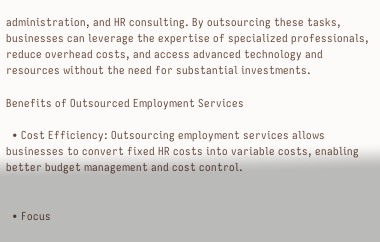administration, and HR consulting. By outsourcing these tasks, businesses can leverage the expertise of specialized professionals, reduce overhead costs, and access advanced technology and resources without the need for substantial investments.

Benefits of Outsourced Employment Services

  • Cost Efficiency: Outsourcing employment services allows businesses to convert fixed HR costs into variable costs, enabling better budget management and cost control.


  • Focus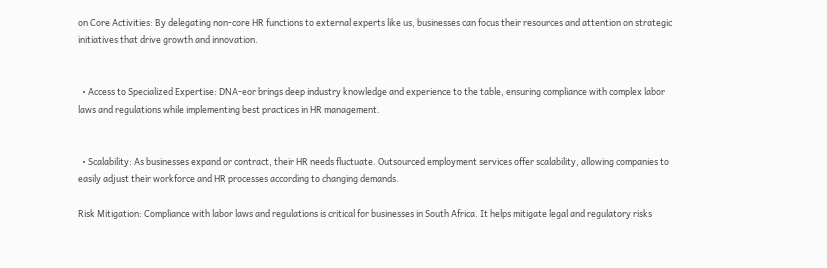on Core Activities: By delegating non-core HR functions to external experts like us, businesses can focus their resources and attention on strategic initiatives that drive growth and innovation.


  • Access to Specialized Expertise: DNA-eor brings deep industry knowledge and experience to the table, ensuring compliance with complex labor laws and regulations while implementing best practices in HR management.


  • Scalability: As businesses expand or contract, their HR needs fluctuate. Outsourced employment services offer scalability, allowing companies to easily adjust their workforce and HR processes according to changing demands.

Risk Mitigation: Compliance with labor laws and regulations is critical for businesses in South Africa. It helps mitigate legal and regulatory risks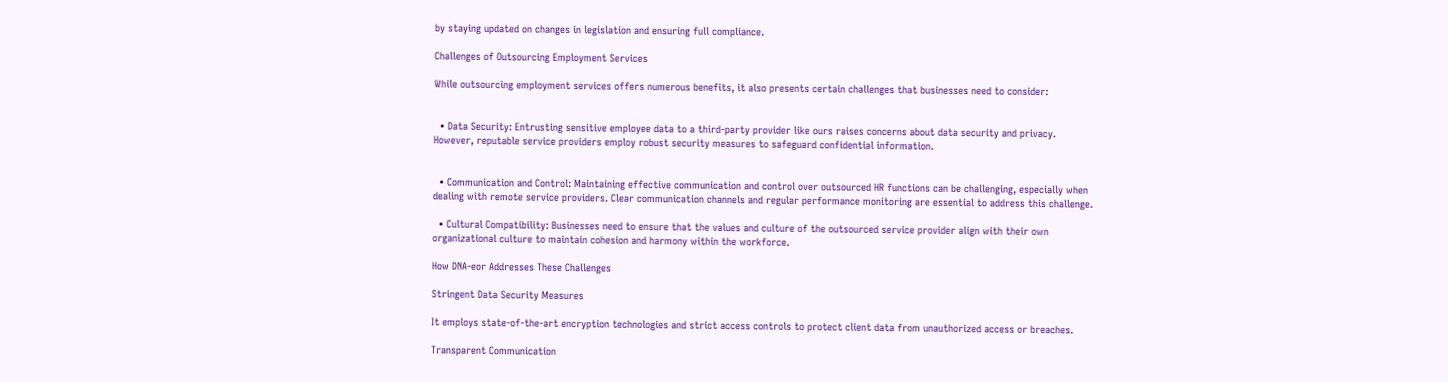by staying updated on changes in legislation and ensuring full compliance.

Challenges of Outsourcing Employment Services

While outsourcing employment services offers numerous benefits, it also presents certain challenges that businesses need to consider:


  • Data Security: Entrusting sensitive employee data to a third-party provider like ours raises concerns about data security and privacy. However, reputable service providers employ robust security measures to safeguard confidential information.


  • Communication and Control: Maintaining effective communication and control over outsourced HR functions can be challenging, especially when dealing with remote service providers. Clear communication channels and regular performance monitoring are essential to address this challenge.

  • Cultural Compatibility: Businesses need to ensure that the values and culture of the outsourced service provider align with their own organizational culture to maintain cohesion and harmony within the workforce.

How DNA-eor Addresses These Challenges

Stringent Data Security Measures

It employs state-of-the-art encryption technologies and strict access controls to protect client data from unauthorized access or breaches.

Transparent Communication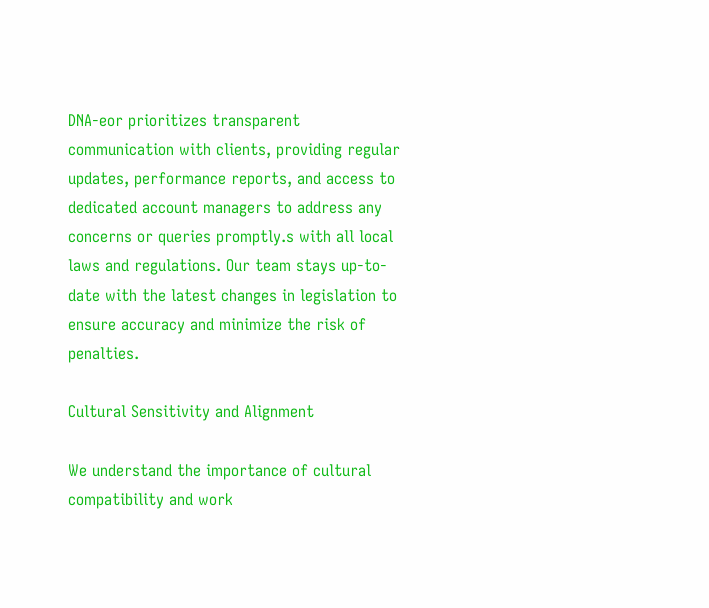DNA-eor prioritizes transparent communication with clients, providing regular updates, performance reports, and access to dedicated account managers to address any concerns or queries promptly.s with all local laws and regulations. Our team stays up-to-date with the latest changes in legislation to ensure accuracy and minimize the risk of penalties.

Cultural Sensitivity and Alignment

We understand the importance of cultural compatibility and work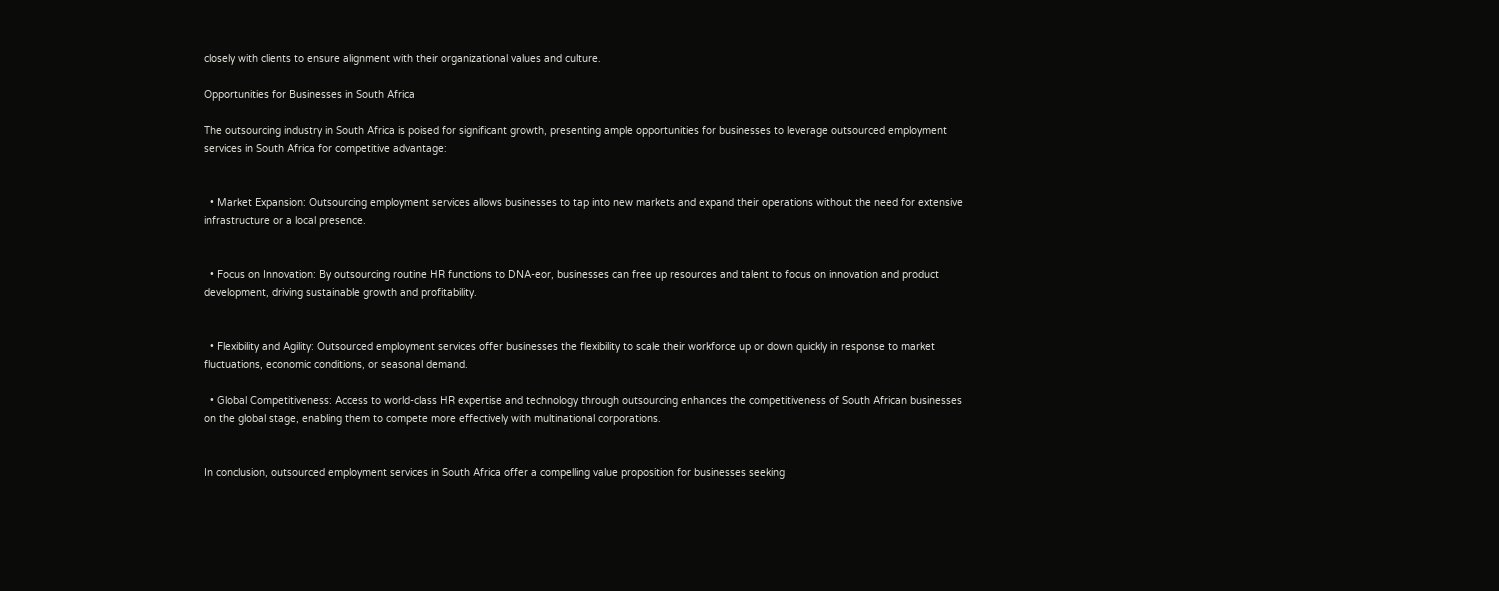closely with clients to ensure alignment with their organizational values and culture.

Opportunities for Businesses in South Africa

The outsourcing industry in South Africa is poised for significant growth, presenting ample opportunities for businesses to leverage outsourced employment services in South Africa for competitive advantage:


  • Market Expansion: Outsourcing employment services allows businesses to tap into new markets and expand their operations without the need for extensive infrastructure or a local presence.


  • Focus on Innovation: By outsourcing routine HR functions to DNA-eor, businesses can free up resources and talent to focus on innovation and product development, driving sustainable growth and profitability.


  • Flexibility and Agility: Outsourced employment services offer businesses the flexibility to scale their workforce up or down quickly in response to market fluctuations, economic conditions, or seasonal demand.

  • Global Competitiveness: Access to world-class HR expertise and technology through outsourcing enhances the competitiveness of South African businesses on the global stage, enabling them to compete more effectively with multinational corporations.


In conclusion, outsourced employment services in South Africa offer a compelling value proposition for businesses seeking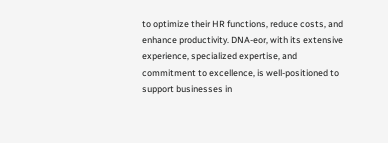to optimize their HR functions, reduce costs, and enhance productivity. DNA-eor, with its extensive experience, specialized expertise, and commitment to excellence, is well-positioned to support businesses in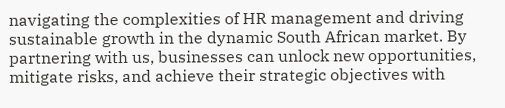navigating the complexities of HR management and driving sustainable growth in the dynamic South African market. By partnering with us, businesses can unlock new opportunities, mitigate risks, and achieve their strategic objectives with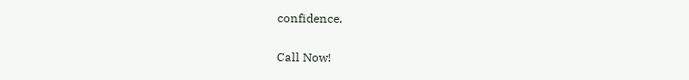confidence.


Call Now!